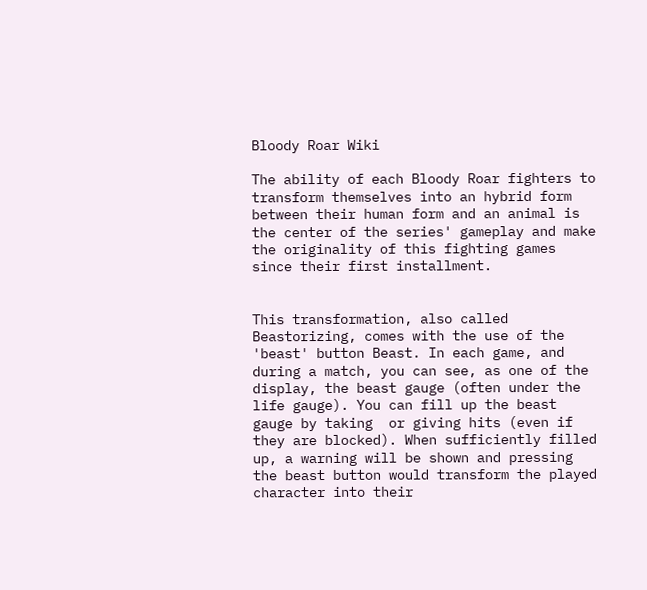Bloody Roar Wiki

The ability of each Bloody Roar fighters to transform themselves into an hybrid form between their human form and an animal is the center of the series' gameplay and make the originality of this fighting games since their first installment.


This transformation, also called Beastorizing, comes with the use of the 'beast' button Beast. In each game, and during a match, you can see, as one of the display, the beast gauge (often under the life gauge). You can fill up the beast gauge by taking  or giving hits (even if they are blocked). When sufficiently filled up, a warning will be shown and pressing the beast button would transform the played character into their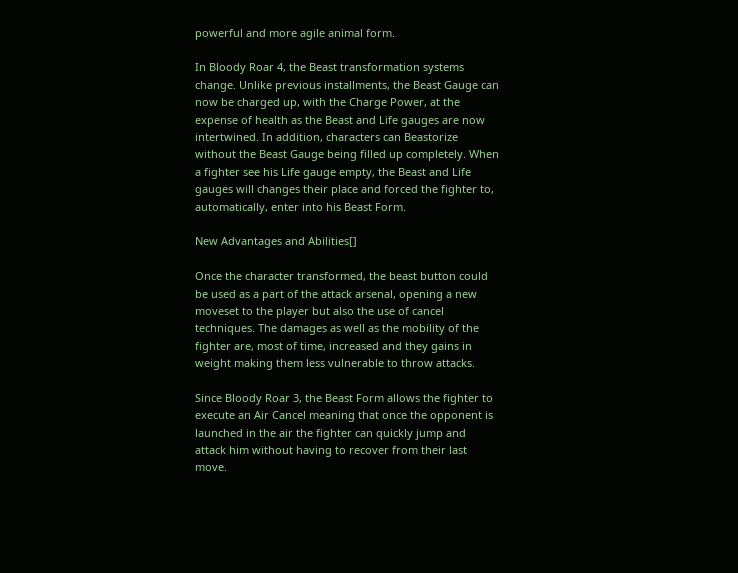powerful and more agile animal form.

In Bloody Roar 4, the Beast transformation systems change. Unlike previous installments, the Beast Gauge can now be charged up, with the Charge Power, at the expense of health as the Beast and Life gauges are now intertwined. In addition, characters can Beastorize without the Beast Gauge being filled up completely. When a fighter see his Life gauge empty, the Beast and Life gauges will changes their place and forced the fighter to, automatically, enter into his Beast Form.

New Advantages and Abilities[]

Once the character transformed, the beast button could be used as a part of the attack arsenal, opening a new moveset to the player but also the use of cancel techniques. The damages as well as the mobility of the fighter are, most of time, increased and they gains in weight making them less vulnerable to throw attacks.

Since Bloody Roar 3, the Beast Form allows the fighter to execute an Air Cancel meaning that once the opponent is launched in the air the fighter can quickly jump and attack him without having to recover from their last move.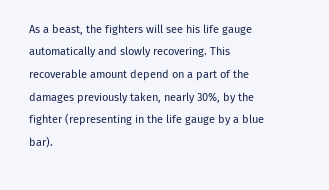As a beast, the fighters will see his life gauge automatically and slowly recovering. This recoverable amount depend on a part of the damages previously taken, nearly 30%, by the fighter (representing in the life gauge by a blue bar).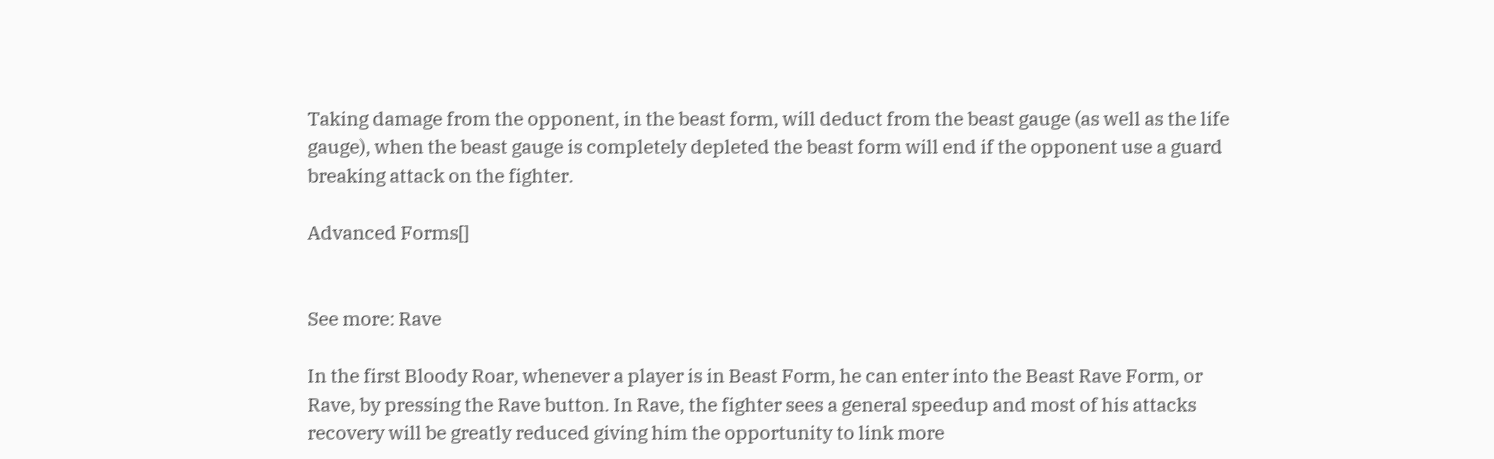Taking damage from the opponent, in the beast form, will deduct from the beast gauge (as well as the life gauge), when the beast gauge is completely depleted the beast form will end if the opponent use a guard breaking attack on the fighter.

Advanced Forms[]


See more: Rave

In the first Bloody Roar, whenever a player is in Beast Form, he can enter into the Beast Rave Form, or Rave, by pressing the Rave button. In Rave, the fighter sees a general speedup and most of his attacks recovery will be greatly reduced giving him the opportunity to link more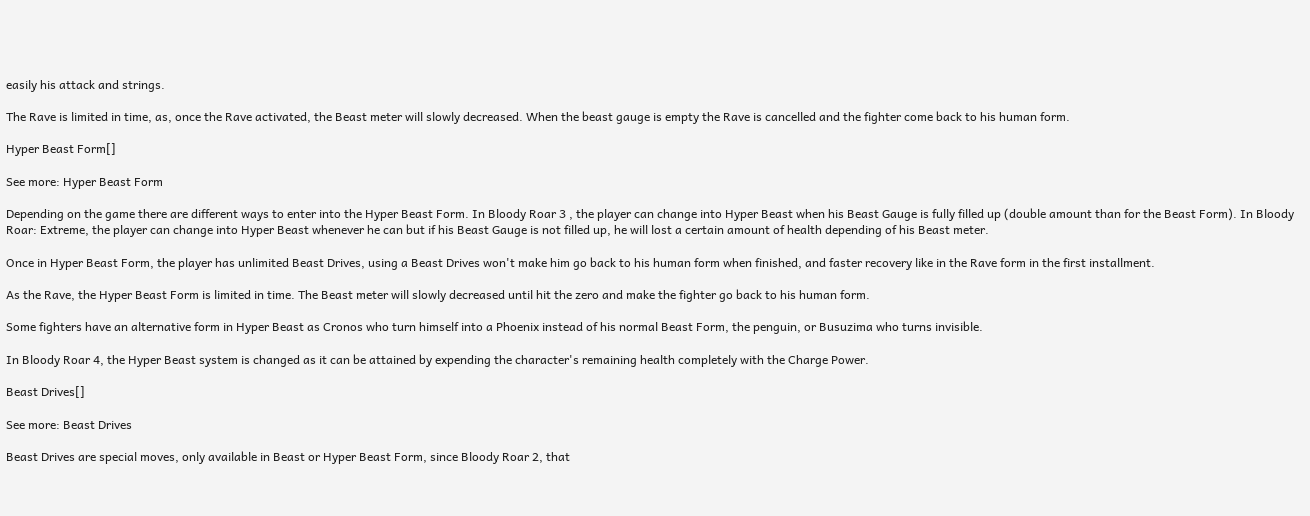easily his attack and strings.

The Rave is limited in time, as, once the Rave activated, the Beast meter will slowly decreased. When the beast gauge is empty the Rave is cancelled and the fighter come back to his human form.

Hyper Beast Form[]

See more: Hyper Beast Form

Depending on the game there are different ways to enter into the Hyper Beast Form. In Bloody Roar 3 , the player can change into Hyper Beast when his Beast Gauge is fully filled up (double amount than for the Beast Form). In Bloody Roar: Extreme, the player can change into Hyper Beast whenever he can but if his Beast Gauge is not filled up, he will lost a certain amount of health depending of his Beast meter.

Once in Hyper Beast Form, the player has unlimited Beast Drives, using a Beast Drives won't make him go back to his human form when finished, and faster recovery like in the Rave form in the first installment.

As the Rave, the Hyper Beast Form is limited in time. The Beast meter will slowly decreased until hit the zero and make the fighter go back to his human form.

Some fighters have an alternative form in Hyper Beast as Cronos who turn himself into a Phoenix instead of his normal Beast Form, the penguin, or Busuzima who turns invisible.

In Bloody Roar 4, the Hyper Beast system is changed as it can be attained by expending the character's remaining health completely with the Charge Power.

Beast Drives[]

See more: Beast Drives

Beast Drives are special moves, only available in Beast or Hyper Beast Form, since Bloody Roar 2, that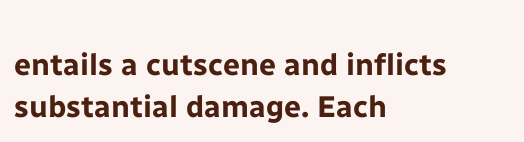entails a cutscene and inflicts substantial damage. Each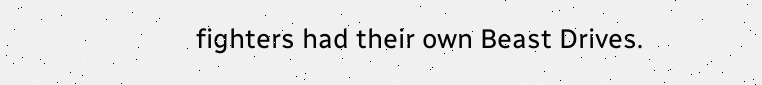fighters had their own Beast Drives.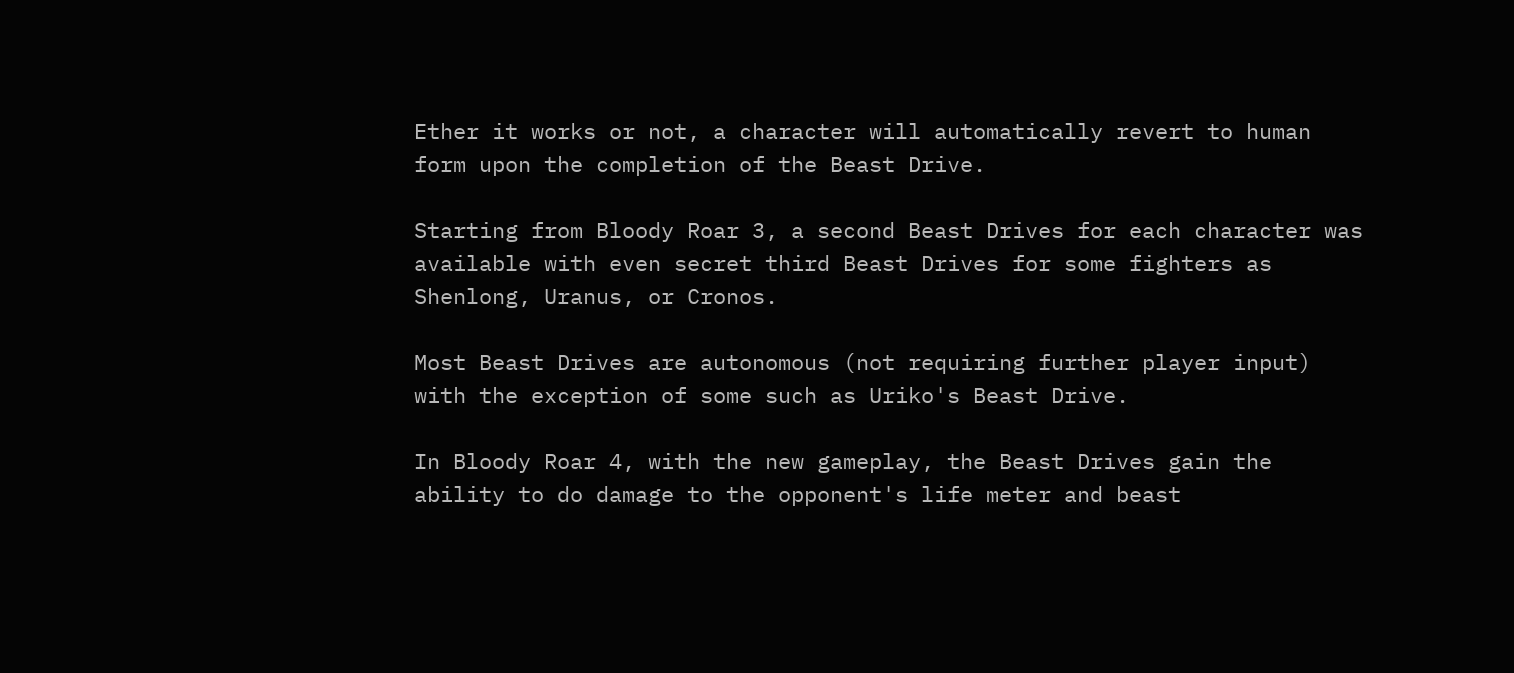Ether it works or not, a character will automatically revert to human form upon the completion of the Beast Drive.

Starting from Bloody Roar 3, a second Beast Drives for each character was available with even secret third Beast Drives for some fighters as Shenlong, Uranus, or Cronos.

Most Beast Drives are autonomous (not requiring further player input) with the exception of some such as Uriko's Beast Drive.

In Bloody Roar 4, with the new gameplay, the Beast Drives gain the ability to do damage to the opponent's life meter and beast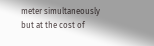meter simultaneously but at the cost of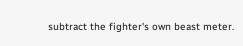subtract the fighter's own beast meter.